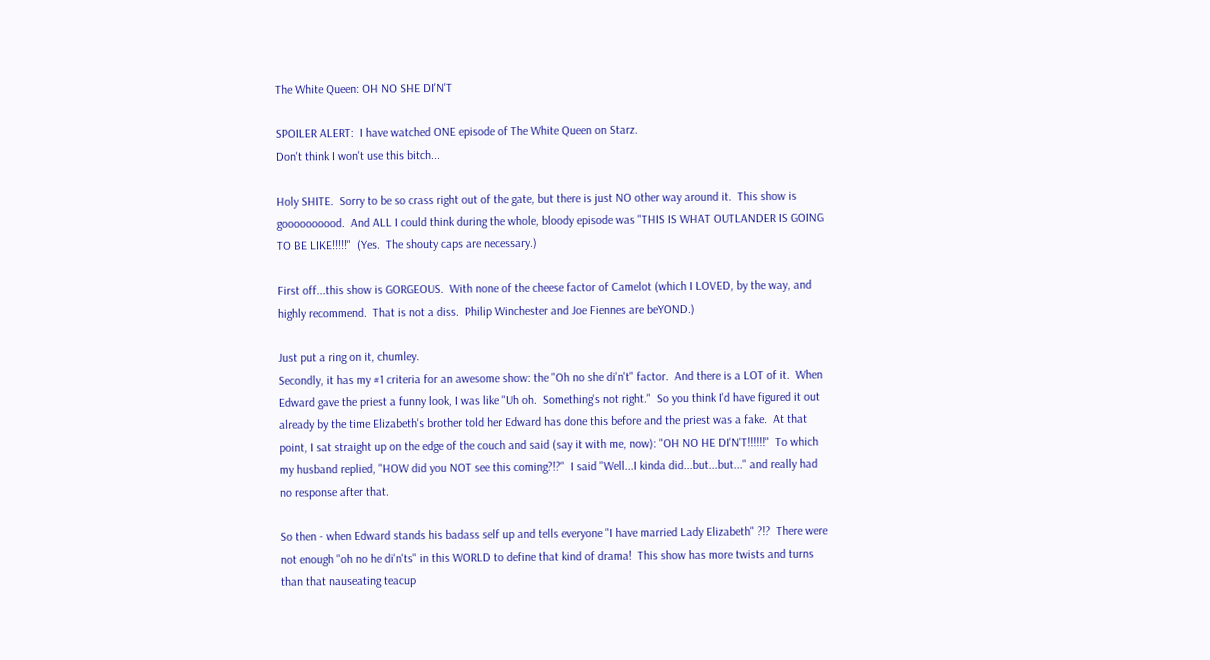The White Queen: OH NO SHE DI'N'T

SPOILER ALERT:  I have watched ONE episode of The White Queen on Starz.
Don't think I won't use this bitch...

Holy SHITE.  Sorry to be so crass right out of the gate, but there is just NO other way around it.  This show is goooooooood.  And ALL I could think during the whole, bloody episode was "THIS IS WHAT OUTLANDER IS GOING TO BE LIKE!!!!!"  (Yes.  The shouty caps are necessary.)

First off...this show is GORGEOUS.  With none of the cheese factor of Camelot (which I LOVED, by the way, and highly recommend.  That is not a diss.  Philip Winchester and Joe Fiennes are beYOND.)

Just put a ring on it, chumley.
Secondly, it has my #1 criteria for an awesome show: the "Oh no she di'n't" factor.  And there is a LOT of it.  When Edward gave the priest a funny look, I was like "Uh oh.  Something's not right."  So you think I'd have figured it out already by the time Elizabeth's brother told her Edward has done this before and the priest was a fake.  At that point, I sat straight up on the edge of the couch and said (say it with me, now): "OH NO HE DI'N'T!!!!!!"  To which my husband replied, "HOW did you NOT see this coming?!?"  I said "Well...I kinda did...but...but..." and really had no response after that.

So then - when Edward stands his badass self up and tells everyone "I have married Lady Elizabeth" ?!?  There were not enough "oh no he di'n'ts" in this WORLD to define that kind of drama!  This show has more twists and turns than that nauseating teacup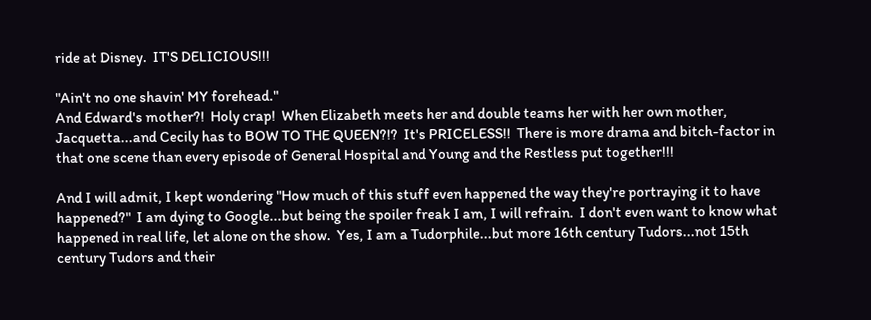ride at Disney.  IT'S DELICIOUS!!!

"Ain't no one shavin' MY forehead."
And Edward's mother?!  Holy crap!  When Elizabeth meets her and double teams her with her own mother, Jacquetta...and Cecily has to BOW TO THE QUEEN?!?  It's PRICELESS!!  There is more drama and bitch-factor in that one scene than every episode of General Hospital and Young and the Restless put together!!!

And I will admit, I kept wondering "How much of this stuff even happened the way they're portraying it to have happened?"  I am dying to Google...but being the spoiler freak I am, I will refrain.  I don't even want to know what happened in real life, let alone on the show.  Yes, I am a Tudorphile...but more 16th century Tudors...not 15th century Tudors and their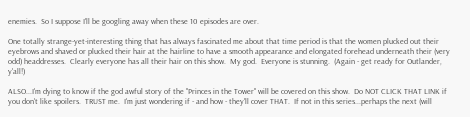enemies.  So I suppose I'll be googling away when these 10 episodes are over.

One totally strange-yet-interesting thing that has always fascinated me about that time period is that the women plucked out their eyebrows and shaved or plucked their hair at the hairline to have a smooth appearance and elongated forehead underneath their (very odd) headdresses.  Clearly everyone has all their hair on this show.  My god.  Everyone is stunning.  (Again - get ready for Outlander, y'all!)

ALSO...I'm dying to know if the god awful story of the "Princes in the Tower" will be covered on this show.  Do NOT CLICK THAT LINK if you don't like spoilers.  TRUST me.  I'm just wondering if - and how - they'll cover THAT.  If not in this series...perhaps the next (will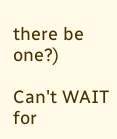there be one?)

Can't WAIT for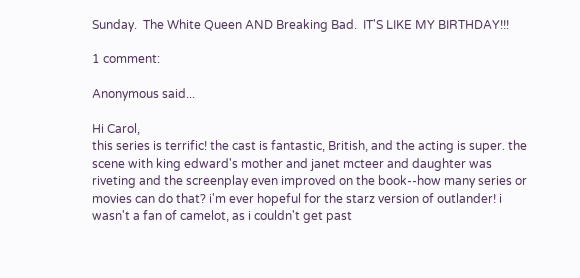Sunday.  The White Queen AND Breaking Bad.  IT'S LIKE MY BIRTHDAY!!!

1 comment:

Anonymous said...

Hi Carol,
this series is terrific! the cast is fantastic, British, and the acting is super. the scene with king edward's mother and janet mcteer and daughter was riveting and the screenplay even improved on the book--how many series or movies can do that? i'm ever hopeful for the starz version of outlander! i wasn't a fan of camelot, as i couldn't get past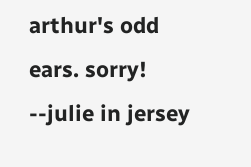arthur's odd ears. sorry! --julie in jersey